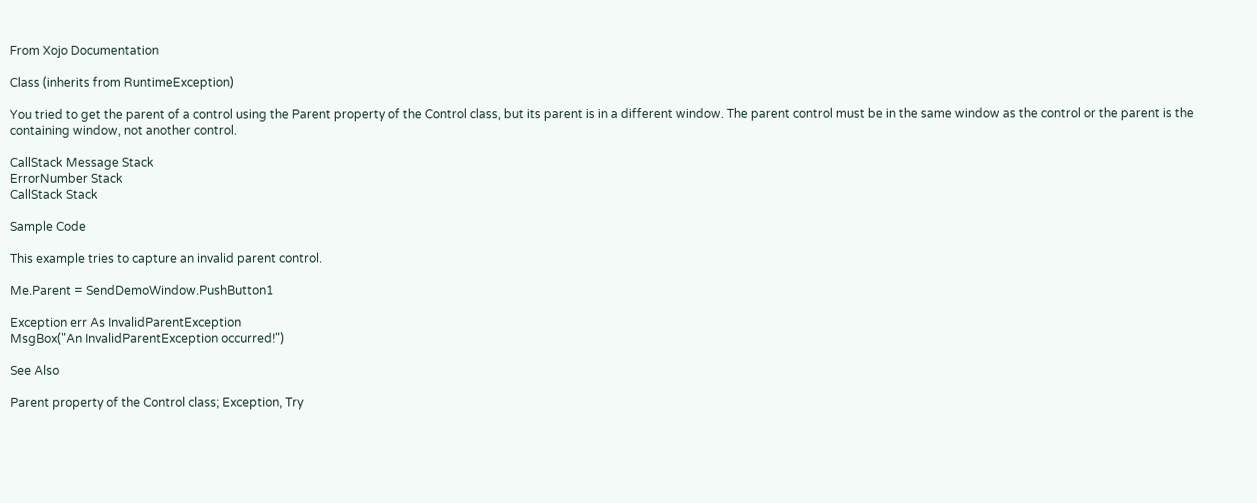From Xojo Documentation

Class (inherits from RuntimeException)

You tried to get the parent of a control using the Parent property of the Control class, but its parent is in a different window. The parent control must be in the same window as the control or the parent is the containing window, not another control.

CallStack Message Stack
ErrorNumber Stack
CallStack Stack

Sample Code

This example tries to capture an invalid parent control.

Me.Parent = SendDemoWindow.PushButton1

Exception err As InvalidParentException
MsgBox("An InvalidParentException occurred!")

See Also

Parent property of the Control class; Exception, Try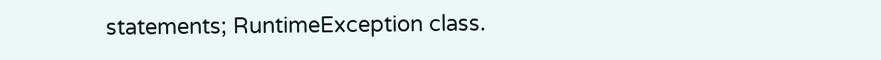statements; RuntimeException class.